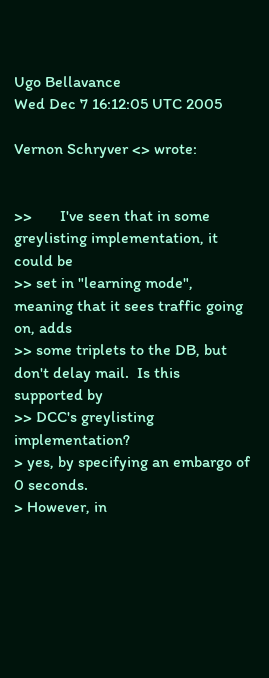Ugo Bellavance
Wed Dec 7 16:12:05 UTC 2005

Vernon Schryver <> wrote:


>>       I've seen that in some greylisting implementation, it could be
>> set in "learning mode", meaning that it sees traffic going on, adds
>> some triplets to the DB, but don't delay mail.  Is this supported by
>> DCC's greylisting implementation?
> yes, by specifying an embargo of 0 seconds.
> However, in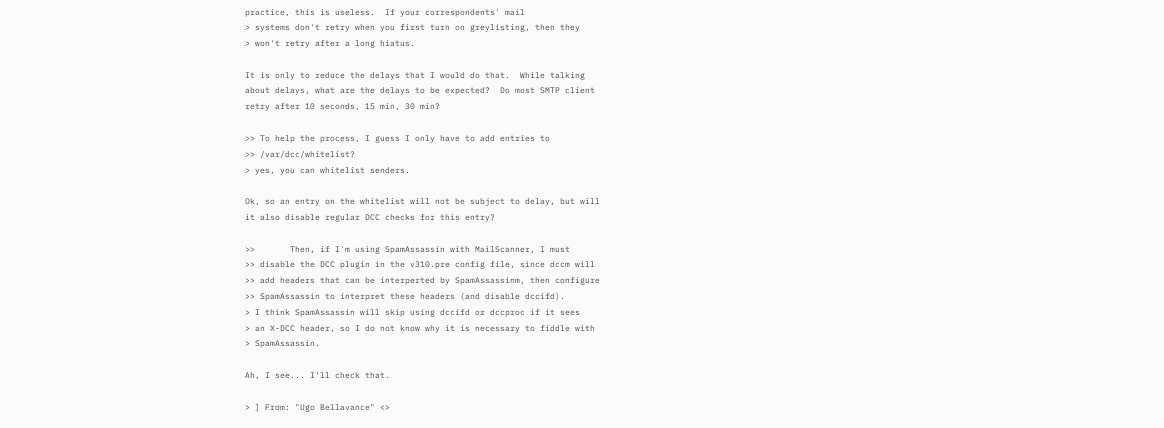practice, this is useless.  If your correspondents' mail
> systems don't retry when you first turn on greylisting, then they
> won't retry after a long hiatus.

It is only to reduce the delays that I would do that.  While talking
about delays, what are the delays to be expected?  Do most SMTP client
retry after 10 seconds, 15 min, 30 min?

>> To help the process, I guess I only have to add entries to
>> /var/dcc/whitelist?
> yes, you can whitelist senders.

Ok, so an entry on the whitelist will not be subject to delay, but will
it also disable regular DCC checks for this entry?

>>       Then, if I'm using SpamAssassin with MailScanner, I must
>> disable the DCC plugin in the v310.pre config file, since dccm will
>> add headers that can be interperted by SpamAssassinm, then configure
>> SpamAssassin to interpret these headers (and disable dccifd).
> I think SpamAssassin will skip using dccifd or dccproc if it sees
> an X-DCC header, so I do not know why it is necessary to fiddle with
> SpamAssassin.

Ah, I see... I'll check that.

> ] From: "Ugo Bellavance" <>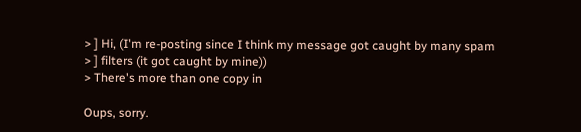> ] Hi, (I'm re-posting since I think my message got caught by many spam
> ] filters (it got caught by mine))
> There's more than one copy in

Oups, sorry.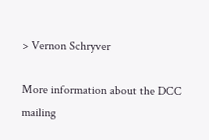> Vernon Schryver

More information about the DCC mailing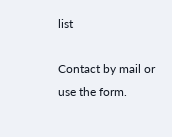list

Contact by mail or use the form.